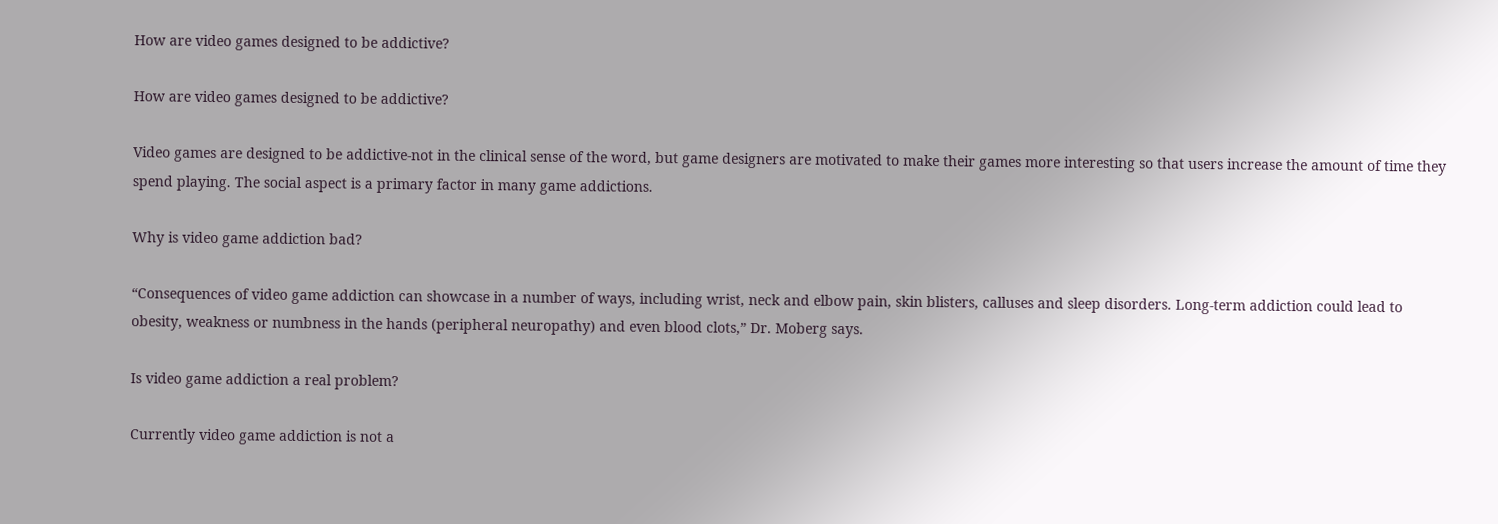How are video games designed to be addictive?

How are video games designed to be addictive?

Video games are designed to be addictive-not in the clinical sense of the word, but game designers are motivated to make their games more interesting so that users increase the amount of time they spend playing. The social aspect is a primary factor in many game addictions.

Why is video game addiction bad?

“Consequences of video game addiction can showcase in a number of ways, including wrist, neck and elbow pain, skin blisters, calluses and sleep disorders. Long-term addiction could lead to obesity, weakness or numbness in the hands (peripheral neuropathy) and even blood clots,” Dr. Moberg says.

Is video game addiction a real problem?

Currently video game addiction is not a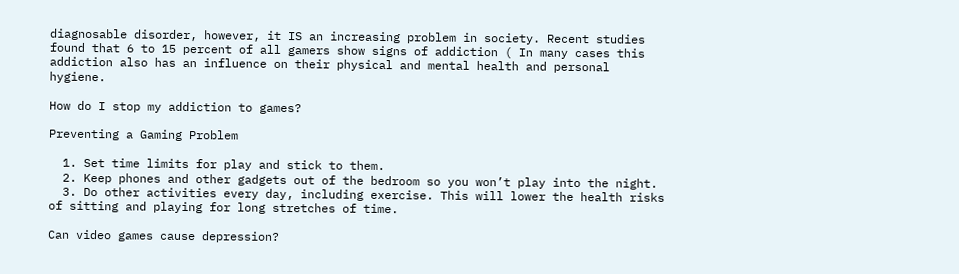diagnosable disorder, however, it IS an increasing problem in society. Recent studies found that 6 to 15 percent of all gamers show signs of addiction ( In many cases this addiction also has an influence on their physical and mental health and personal hygiene.

How do I stop my addiction to games?

Preventing a Gaming Problem

  1. Set time limits for play and stick to them.
  2. Keep phones and other gadgets out of the bedroom so you won’t play into the night.
  3. Do other activities every day, including exercise. This will lower the health risks of sitting and playing for long stretches of time.

Can video games cause depression?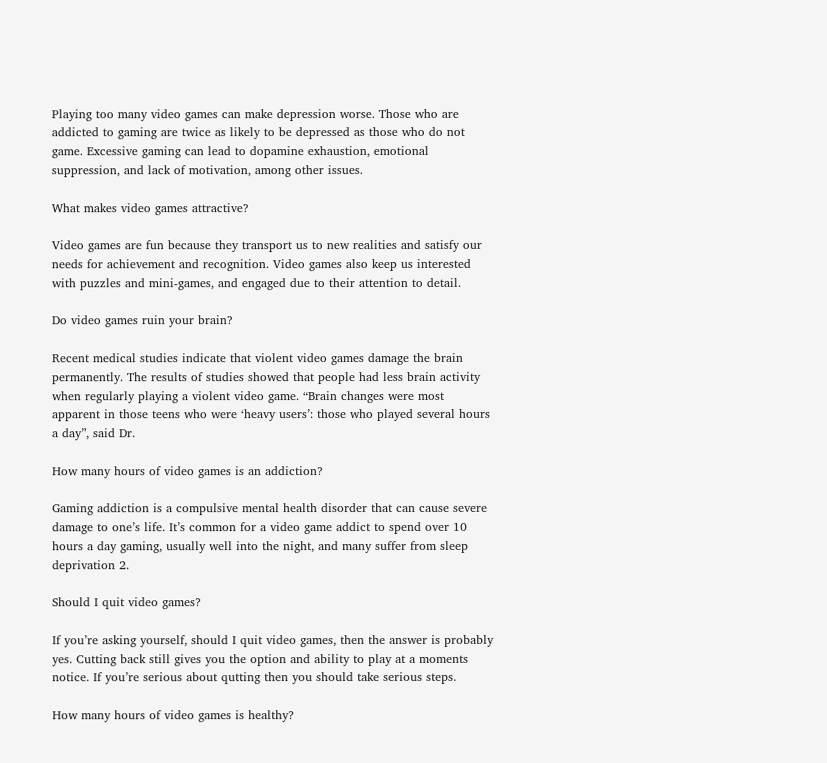Playing too many video games can make depression worse. Those who are addicted to gaming are twice as likely to be depressed as those who do not game. Excessive gaming can lead to dopamine exhaustion, emotional suppression, and lack of motivation, among other issues.

What makes video games attractive?

Video games are fun because they transport us to new realities and satisfy our needs for achievement and recognition. Video games also keep us interested with puzzles and mini-games, and engaged due to their attention to detail.

Do video games ruin your brain?

Recent medical studies indicate that violent video games damage the brain permanently. The results of studies showed that people had less brain activity when regularly playing a violent video game. “Brain changes were most apparent in those teens who were ‘heavy users’: those who played several hours a day”, said Dr.

How many hours of video games is an addiction?

Gaming addiction is a compulsive mental health disorder that can cause severe damage to one’s life. It’s common for a video game addict to spend over 10 hours a day gaming, usually well into the night, and many suffer from sleep deprivation 2.

Should I quit video games?

If you’re asking yourself, should I quit video games, then the answer is probably yes. Cutting back still gives you the option and ability to play at a moments notice. If you’re serious about qutting then you should take serious steps.

How many hours of video games is healthy?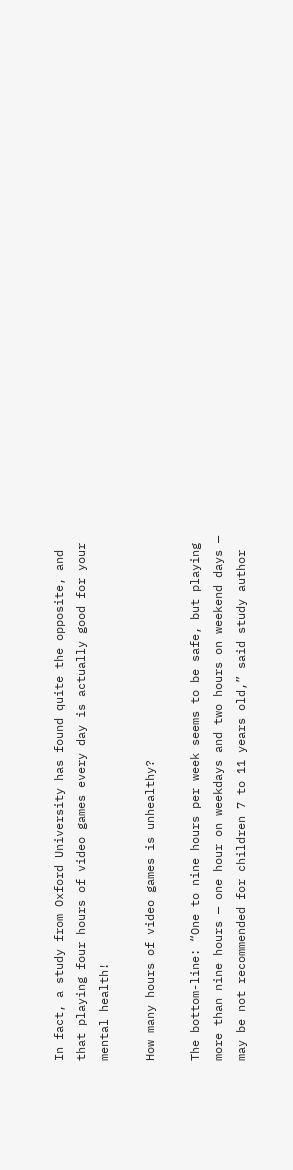In fact, a study from Oxford University has found quite the opposite, and that playing four hours of video games every day is actually good for your mental health!

How many hours of video games is unhealthy?

The bottom-line: “One to nine hours per week seems to be safe, but playing more than nine hours — one hour on weekdays and two hours on weekend days — may be not recommended for children 7 to 11 years old,” said study author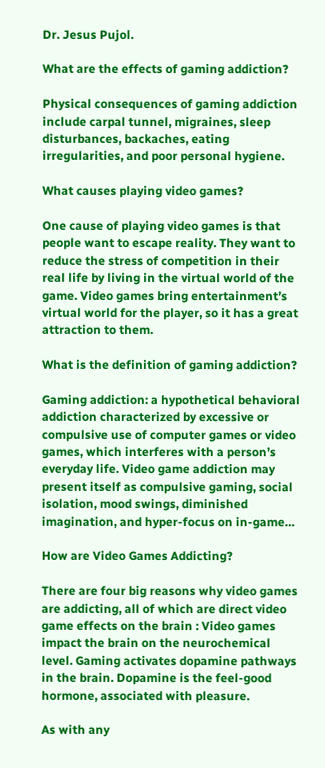Dr. Jesus Pujol.

What are the effects of gaming addiction?

Physical consequences of gaming addiction include carpal tunnel, migraines, sleep disturbances, backaches, eating irregularities, and poor personal hygiene.

What causes playing video games?

One cause of playing video games is that people want to escape reality. They want to reduce the stress of competition in their real life by living in the virtual world of the game. Video games bring entertainment’s virtual world for the player, so it has a great attraction to them.

What is the definition of gaming addiction?

Gaming addiction: a hypothetical behavioral addiction characterized by excessive or compulsive use of computer games or video games, which interferes with a person’s everyday life. Video game addiction may present itself as compulsive gaming, social isolation, mood swings, diminished imagination, and hyper-focus on in-game…

How are Video Games Addicting?

There are four big reasons why video games are addicting, all of which are direct video game effects on the brain : Video games impact the brain on the neurochemical level. Gaming activates dopamine pathways in the brain. Dopamine is the feel-good hormone, associated with pleasure.

As with any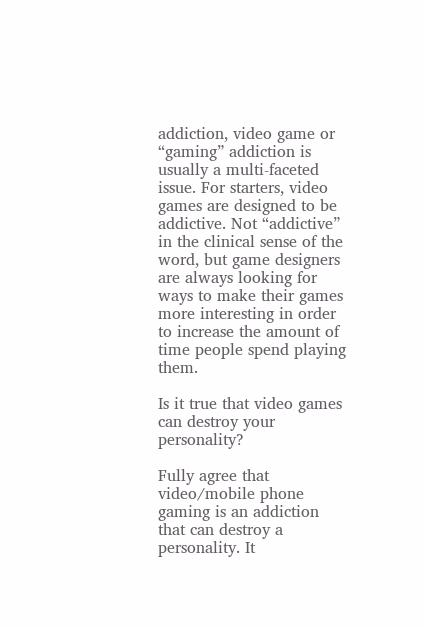addiction, video game or “gaming” addiction is usually a multi-faceted issue. For starters, video games are designed to be addictive. Not “addictive” in the clinical sense of the word, but game designers are always looking for ways to make their games more interesting in order to increase the amount of time people spend playing them.

Is it true that video games can destroy your personality?

Fully agree that video/mobile phone gaming is an addiction that can destroy a personality. It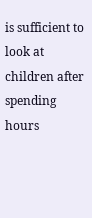is sufficient to look at children after spending hours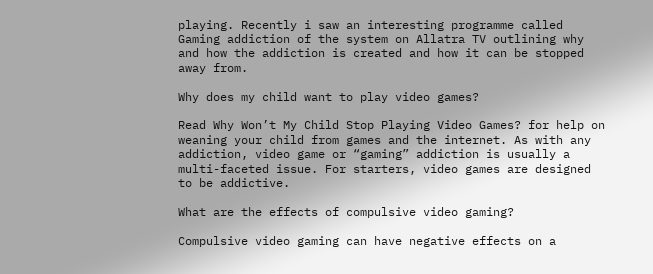playing. Recently i saw an interesting programme called Gaming addiction of the system on Allatra TV outlining why and how the addiction is created and how it can be stopped away from.

Why does my child want to play video games?

Read Why Won’t My Child Stop Playing Video Games? for help on weaning your child from games and the internet. As with any addiction, video game or “gaming” addiction is usually a multi-faceted issue. For starters, video games are designed to be addictive.

What are the effects of compulsive video gaming?

Compulsive video gaming can have negative effects on a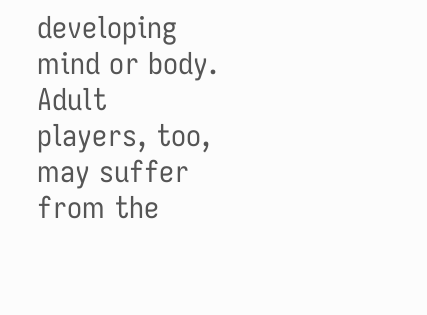developing mind or body. Adult players, too, may suffer from the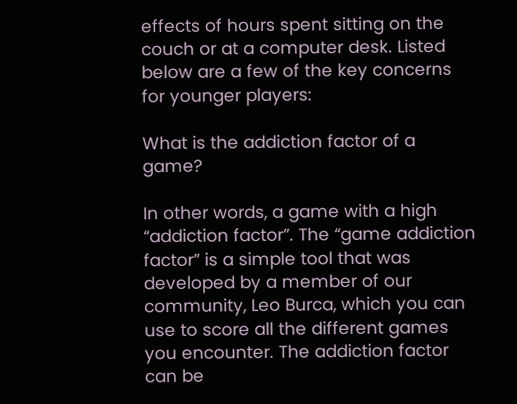effects of hours spent sitting on the couch or at a computer desk. Listed below are a few of the key concerns for younger players:

What is the addiction factor of a game?

In other words, a game with a high “addiction factor”. The “game addiction factor” is a simple tool that was developed by a member of our community, Leo Burca, which you can use to score all the different games you encounter. The addiction factor can be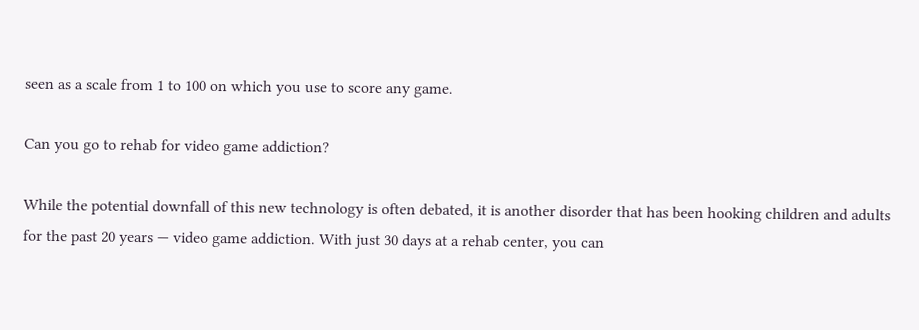seen as a scale from 1 to 100 on which you use to score any game.

Can you go to rehab for video game addiction?

While the potential downfall of this new technology is often debated, it is another disorder that has been hooking children and adults for the past 20 years — video game addiction. With just 30 days at a rehab center, you can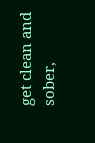get clean and sober,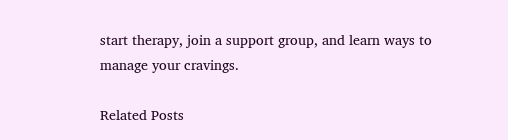start therapy, join a support group, and learn ways to manage your cravings.

Related Posts